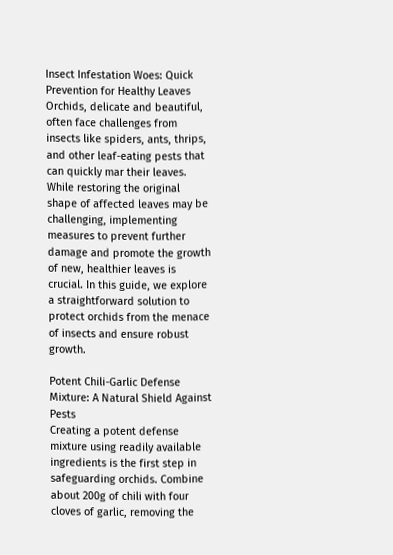Insect Infestation Woes: Quick Prevention for Healthy Leaves
Orchids, delicate and beautiful, often face challenges from insects like spiders, ants, thrips, and other leaf-eating pests that can quickly mar their leaves. While restoring the original shape of affected leaves may be challenging, implementing measures to prevent further damage and promote the growth of new, healthier leaves is crucial. In this guide, we explore a straightforward solution to protect orchids from the menace of insects and ensure robust growth.

Potent Chili-Garlic Defense Mixture: A Natural Shield Against Pests
Creating a potent defense mixture using readily available ingredients is the first step in safeguarding orchids. Combine about 200g of chili with four cloves of garlic, removing the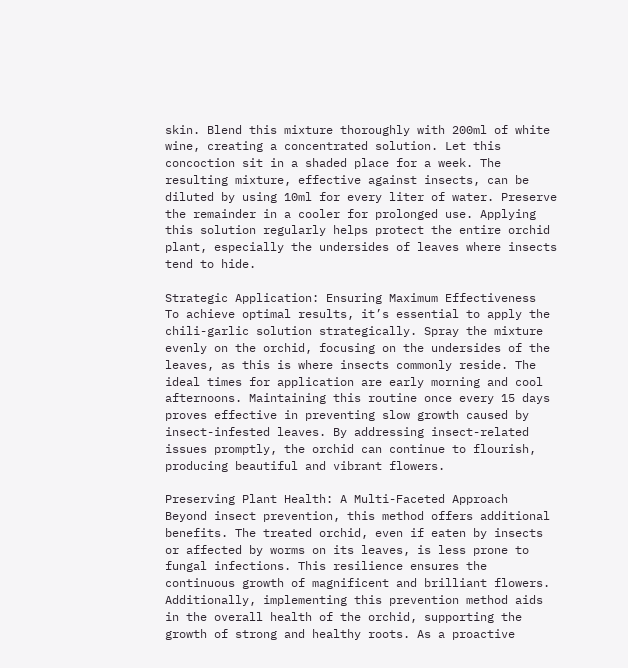skin. Blend this mixture thoroughly with 200ml of white wine, creating a concentrated solution. Let this concoction sit in a shaded place for a week. The resulting mixture, effective against insects, can be diluted by using 10ml for every liter of water. Preserve the remainder in a cooler for prolonged use. Applying this solution regularly helps protect the entire orchid plant, especially the undersides of leaves where insects tend to hide.

Strategic Application: Ensuring Maximum Effectiveness
To achieve optimal results, it’s essential to apply the chili-garlic solution strategically. Spray the mixture evenly on the orchid, focusing on the undersides of the leaves, as this is where insects commonly reside. The ideal times for application are early morning and cool afternoons. Maintaining this routine once every 15 days proves effective in preventing slow growth caused by insect-infested leaves. By addressing insect-related issues promptly, the orchid can continue to flourish, producing beautiful and vibrant flowers.

Preserving Plant Health: A Multi-Faceted Approach
Beyond insect prevention, this method offers additional benefits. The treated orchid, even if eaten by insects or affected by worms on its leaves, is less prone to fungal infections. This resilience ensures the continuous growth of magnificent and brilliant flowers. Additionally, implementing this prevention method aids in the overall health of the orchid, supporting the growth of strong and healthy roots. As a proactive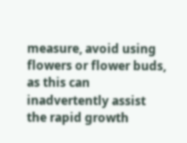measure, avoid using flowers or flower buds, as this can inadvertently assist the rapid growth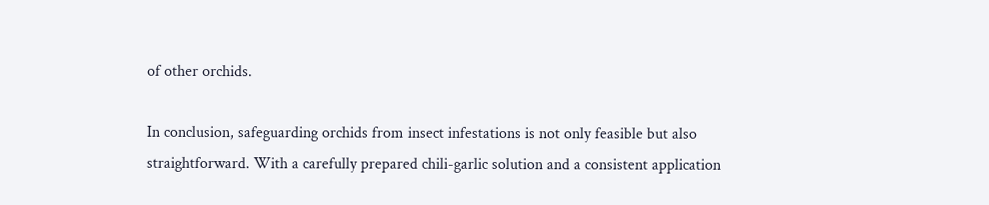of other orchids.

In conclusion, safeguarding orchids from insect infestations is not only feasible but also straightforward. With a carefully prepared chili-garlic solution and a consistent application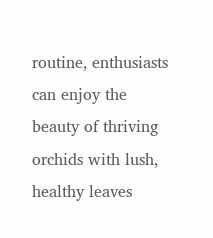routine, enthusiasts can enjoy the beauty of thriving orchids with lush, healthy leaves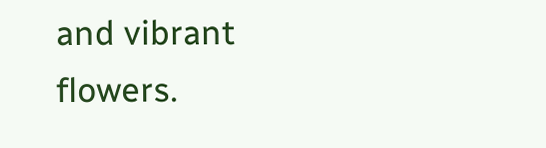and vibrant flowers.